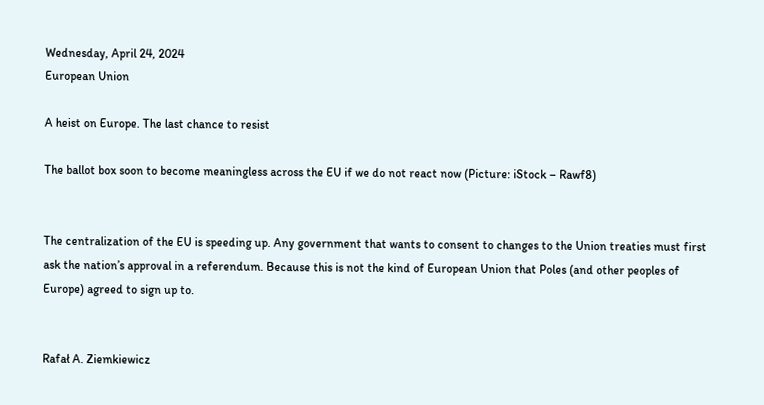Wednesday, April 24, 2024
European Union

A heist on Europe. The last chance to resist

The ballot box soon to become meaningless across the EU if we do not react now (Picture: iStock – Rawf8)


The centralization of the EU is speeding up. Any government that wants to consent to changes to the Union treaties must first ask the nation’s approval in a referendum. Because this is not the kind of European Union that Poles (and other peoples of Europe) agreed to sign up to.


Rafał A. Ziemkiewicz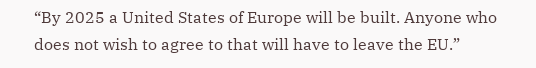“By 2025 a United States of Europe will be built. Anyone who does not wish to agree to that will have to leave the EU.”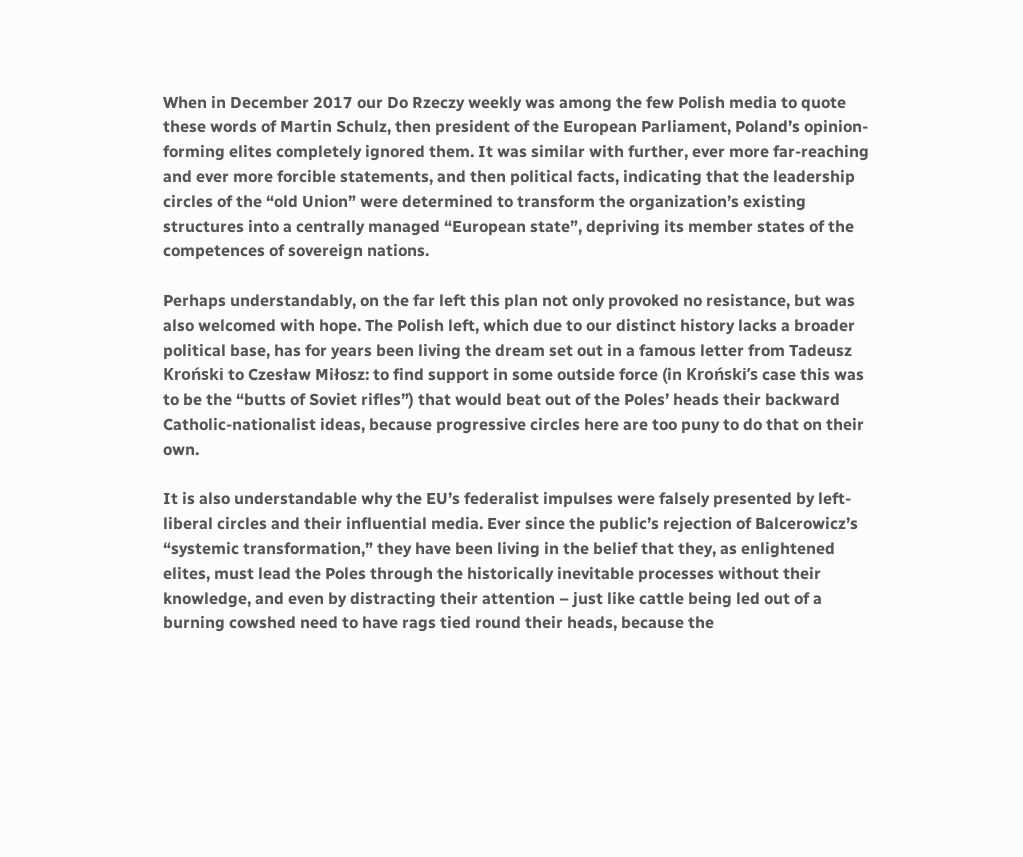When in December 2017 our Do Rzeczy weekly was among the few Polish media to quote these words of Martin Schulz, then president of the European Parliament, Poland’s opinion-forming elites completely ignored them. It was similar with further, ever more far-reaching and ever more forcible statements, and then political facts, indicating that the leadership circles of the “old Union” were determined to transform the organization’s existing structures into a centrally managed “European state”, depriving its member states of the competences of sovereign nations.

Perhaps understandably, on the far left this plan not only provoked no resistance, but was also welcomed with hope. The Polish left, which due to our distinct history lacks a broader political base, has for years been living the dream set out in a famous letter from Tadeusz Kroński to Czesław Miłosz: to find support in some outside force (in Kroński’s case this was to be the “butts of Soviet rifles”) that would beat out of the Poles’ heads their backward Catholic-nationalist ideas, because progressive circles here are too puny to do that on their own.

It is also understandable why the EU’s federalist impulses were falsely presented by left-liberal circles and their influential media. Ever since the public’s rejection of Balcerowicz’s “systemic transformation,” they have been living in the belief that they, as enlightened elites, must lead the Poles through the historically inevitable processes without their knowledge, and even by distracting their attention – just like cattle being led out of a burning cowshed need to have rags tied round their heads, because the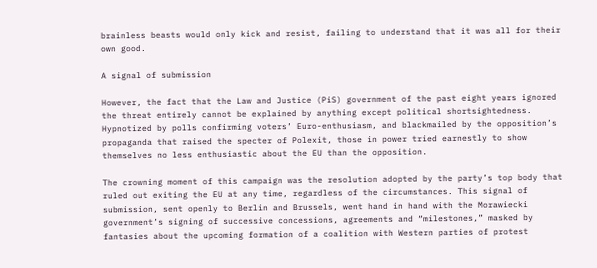brainless beasts would only kick and resist, failing to understand that it was all for their own good.

A signal of submission

However, the fact that the Law and Justice (PiS) government of the past eight years ignored the threat entirely cannot be explained by anything except political shortsightedness. Hypnotized by polls confirming voters’ Euro-enthusiasm, and blackmailed by the opposition’s propaganda that raised the specter of Polexit, those in power tried earnestly to show themselves no less enthusiastic about the EU than the opposition.

The crowning moment of this campaign was the resolution adopted by the party’s top body that ruled out exiting the EU at any time, regardless of the circumstances. This signal of submission, sent openly to Berlin and Brussels, went hand in hand with the Morawiecki government’s signing of successive concessions, agreements and “milestones,” masked by fantasies about the upcoming formation of a coalition with Western parties of protest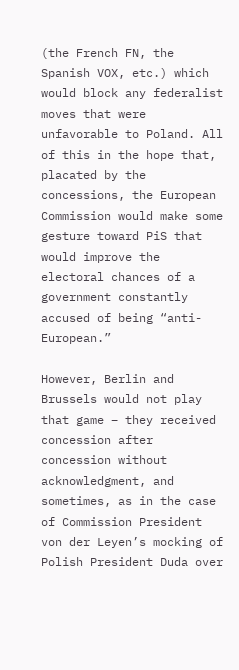(the French FN, the Spanish VOX, etc.) which would block any federalist moves that were unfavorable to Poland. All of this in the hope that, placated by the concessions, the European Commission would make some gesture toward PiS that would improve the electoral chances of a government constantly accused of being “anti-European.”

However, Berlin and Brussels would not play that game – they received concession after concession without acknowledgment, and sometimes, as in the case of Commission President von der Leyen’s mocking of Polish President Duda over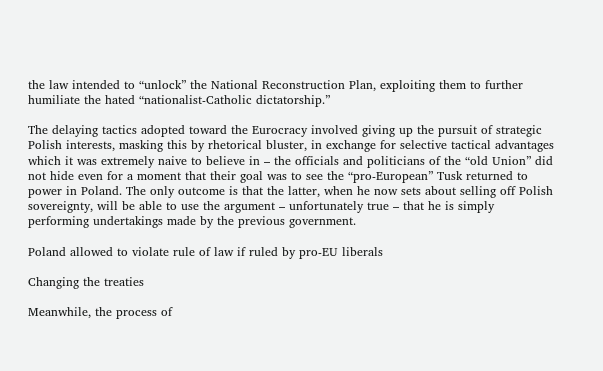the law intended to “unlock” the National Reconstruction Plan, exploiting them to further humiliate the hated “nationalist-Catholic dictatorship.”

The delaying tactics adopted toward the Eurocracy involved giving up the pursuit of strategic Polish interests, masking this by rhetorical bluster, in exchange for selective tactical advantages which it was extremely naive to believe in – the officials and politicians of the “old Union” did not hide even for a moment that their goal was to see the “pro-European” Tusk returned to power in Poland. The only outcome is that the latter, when he now sets about selling off Polish sovereignty, will be able to use the argument – unfortunately true – that he is simply performing undertakings made by the previous government.

Poland allowed to violate rule of law if ruled by pro-EU liberals

Changing the treaties

Meanwhile, the process of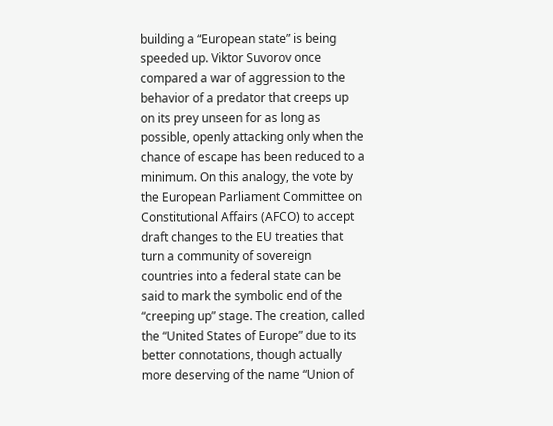building a “European state” is being speeded up. Viktor Suvorov once compared a war of aggression to the behavior of a predator that creeps up on its prey unseen for as long as possible, openly attacking only when the chance of escape has been reduced to a minimum. On this analogy, the vote by the European Parliament Committee on Constitutional Affairs (AFCO) to accept draft changes to the EU treaties that turn a community of sovereign countries into a federal state can be said to mark the symbolic end of the “creeping up” stage. The creation, called the “United States of Europe” due to its better connotations, though actually more deserving of the name “Union of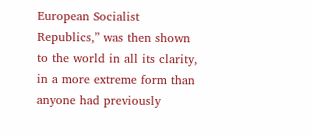European Socialist Republics,” was then shown to the world in all its clarity, in a more extreme form than anyone had previously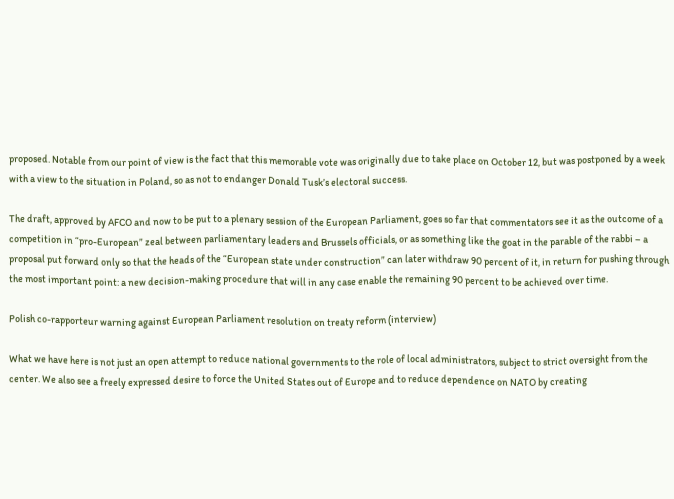proposed. Notable from our point of view is the fact that this memorable vote was originally due to take place on October 12, but was postponed by a week with a view to the situation in Poland, so as not to endanger Donald Tusk’s electoral success.

The draft, approved by AFCO and now to be put to a plenary session of the European Parliament, goes so far that commentators see it as the outcome of a competition in “pro-European” zeal between parliamentary leaders and Brussels officials, or as something like the goat in the parable of the rabbi – a proposal put forward only so that the heads of the “European state under construction” can later withdraw 90 percent of it, in return for pushing through the most important point: a new decision-making procedure that will in any case enable the remaining 90 percent to be achieved over time.

Polish co-rapporteur warning against European Parliament resolution on treaty reform (interview)

What we have here is not just an open attempt to reduce national governments to the role of local administrators, subject to strict oversight from the center. We also see a freely expressed desire to force the United States out of Europe and to reduce dependence on NATO by creating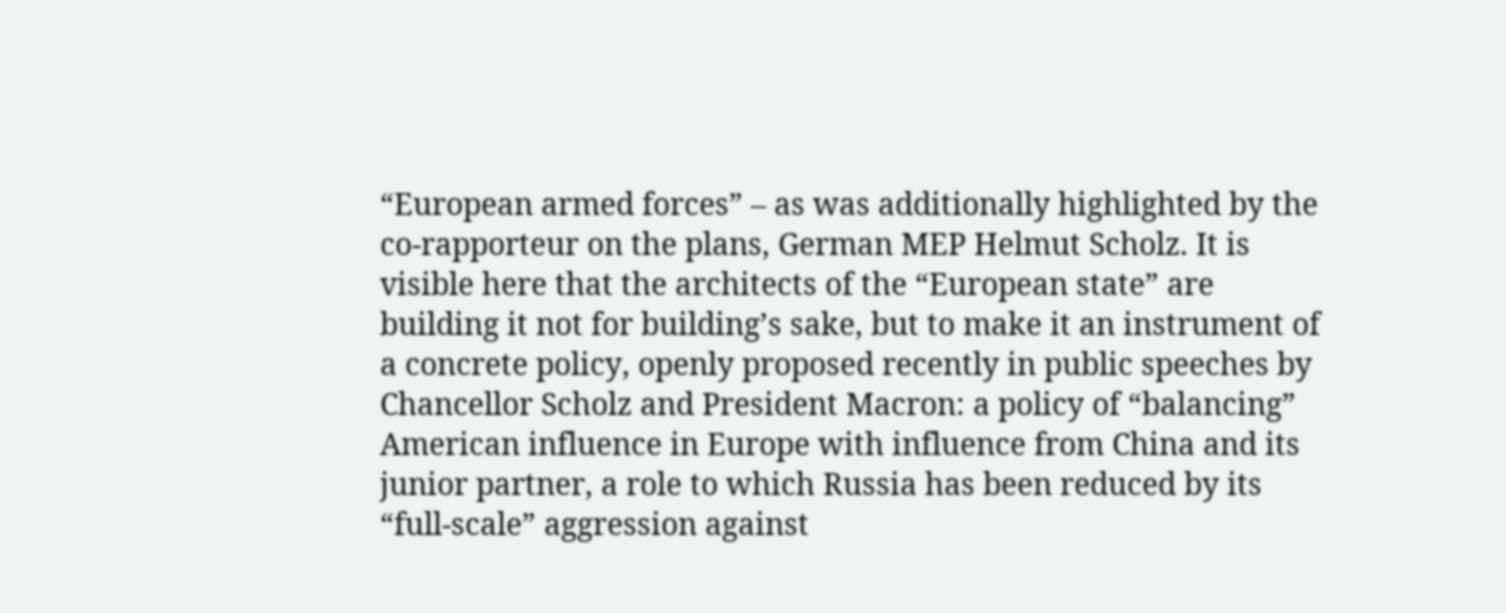“European armed forces” – as was additionally highlighted by the co-rapporteur on the plans, German MEP Helmut Scholz. It is visible here that the architects of the “European state” are building it not for building’s sake, but to make it an instrument of a concrete policy, openly proposed recently in public speeches by Chancellor Scholz and President Macron: a policy of “balancing” American influence in Europe with influence from China and its junior partner, a role to which Russia has been reduced by its “full-scale” aggression against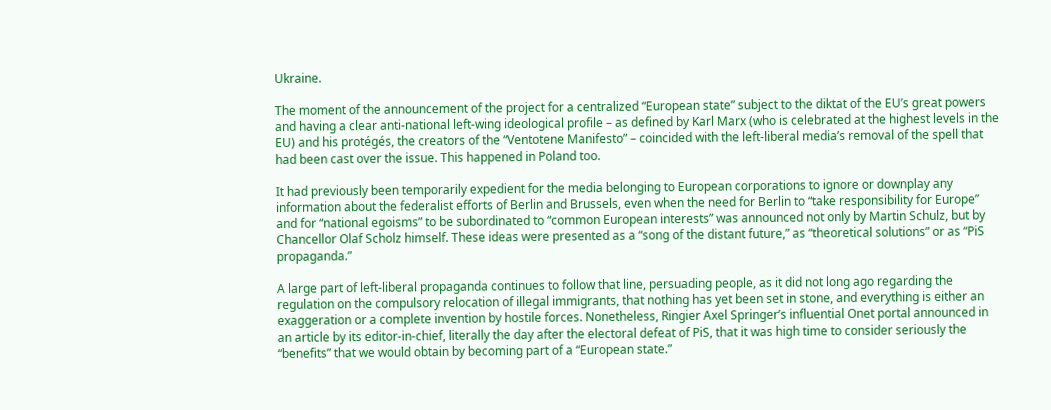Ukraine.

The moment of the announcement of the project for a centralized “European state” subject to the diktat of the EU’s great powers and having a clear anti-national left-wing ideological profile – as defined by Karl Marx (who is celebrated at the highest levels in the EU) and his protégés, the creators of the “Ventotene Manifesto” – coincided with the left-liberal media’s removal of the spell that had been cast over the issue. This happened in Poland too.

It had previously been temporarily expedient for the media belonging to European corporations to ignore or downplay any information about the federalist efforts of Berlin and Brussels, even when the need for Berlin to “take responsibility for Europe” and for “national egoisms” to be subordinated to “common European interests” was announced not only by Martin Schulz, but by Chancellor Olaf Scholz himself. These ideas were presented as a “song of the distant future,” as “theoretical solutions” or as “PiS propaganda.”

A large part of left-liberal propaganda continues to follow that line, persuading people, as it did not long ago regarding the regulation on the compulsory relocation of illegal immigrants, that nothing has yet been set in stone, and everything is either an exaggeration or a complete invention by hostile forces. Nonetheless, Ringier Axel Springer’s influential Onet portal announced in an article by its editor-in-chief, literally the day after the electoral defeat of PiS, that it was high time to consider seriously the “benefits” that we would obtain by becoming part of a “European state.”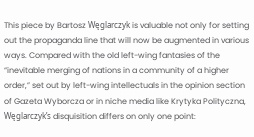This piece by Bartosz Węglarczyk is valuable not only for setting out the propaganda line that will now be augmented in various ways. Compared with the old left-wing fantasies of the “inevitable merging of nations in a community of a higher order,” set out by left-wing intellectuals in the opinion section of Gazeta Wyborcza or in niche media like Krytyka Polityczna, Węglarczyk’s disquisition differs on only one point: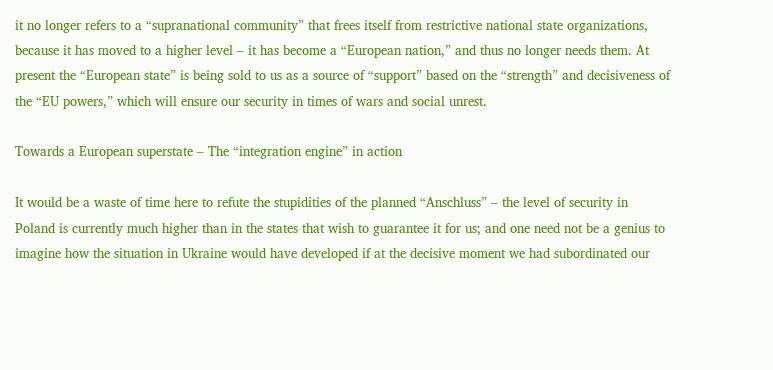it no longer refers to a “supranational community” that frees itself from restrictive national state organizations, because it has moved to a higher level – it has become a “European nation,” and thus no longer needs them. At present the “European state” is being sold to us as a source of “support” based on the “strength” and decisiveness of the “EU powers,” which will ensure our security in times of wars and social unrest.

Towards a European superstate – The “integration engine” in action

It would be a waste of time here to refute the stupidities of the planned “Anschluss” – the level of security in Poland is currently much higher than in the states that wish to guarantee it for us; and one need not be a genius to imagine how the situation in Ukraine would have developed if at the decisive moment we had subordinated our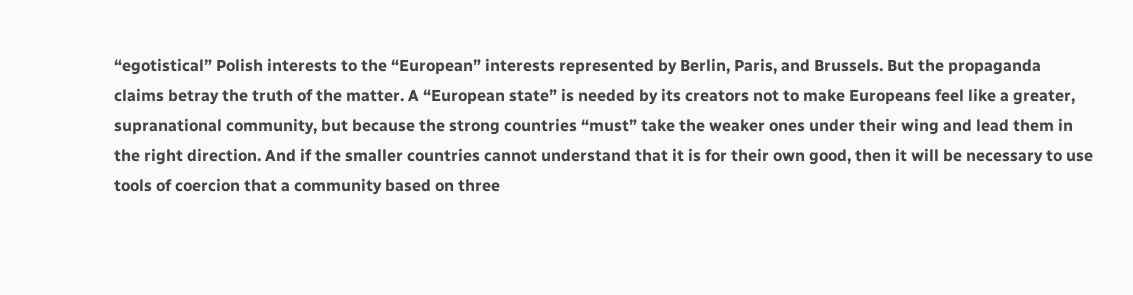“egotistical” Polish interests to the “European” interests represented by Berlin, Paris, and Brussels. But the propaganda claims betray the truth of the matter. A “European state” is needed by its creators not to make Europeans feel like a greater, supranational community, but because the strong countries “must” take the weaker ones under their wing and lead them in the right direction. And if the smaller countries cannot understand that it is for their own good, then it will be necessary to use tools of coercion that a community based on three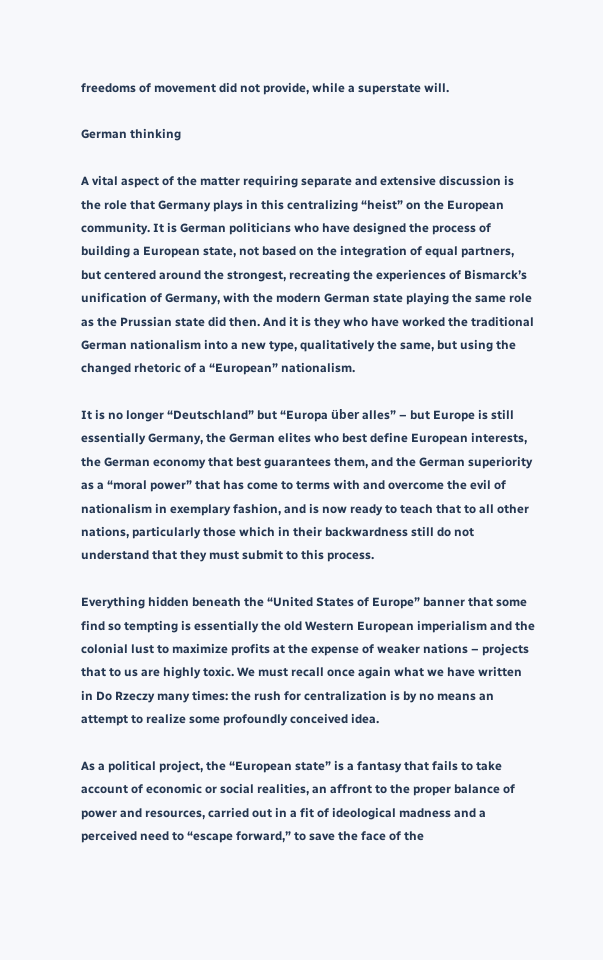freedoms of movement did not provide, while a superstate will.

German thinking

A vital aspect of the matter requiring separate and extensive discussion is the role that Germany plays in this centralizing “heist” on the European community. It is German politicians who have designed the process of building a European state, not based on the integration of equal partners, but centered around the strongest, recreating the experiences of Bismarck’s unification of Germany, with the modern German state playing the same role as the Prussian state did then. And it is they who have worked the traditional German nationalism into a new type, qualitatively the same, but using the changed rhetoric of a “European” nationalism.

It is no longer “Deutschland” but “Europa über alles” – but Europe is still essentially Germany, the German elites who best define European interests, the German economy that best guarantees them, and the German superiority as a “moral power” that has come to terms with and overcome the evil of nationalism in exemplary fashion, and is now ready to teach that to all other nations, particularly those which in their backwardness still do not understand that they must submit to this process.

Everything hidden beneath the “United States of Europe” banner that some find so tempting is essentially the old Western European imperialism and the colonial lust to maximize profits at the expense of weaker nations – projects that to us are highly toxic. We must recall once again what we have written in Do Rzeczy many times: the rush for centralization is by no means an attempt to realize some profoundly conceived idea.

As a political project, the “European state” is a fantasy that fails to take account of economic or social realities, an affront to the proper balance of power and resources, carried out in a fit of ideological madness and a perceived need to “escape forward,” to save the face of the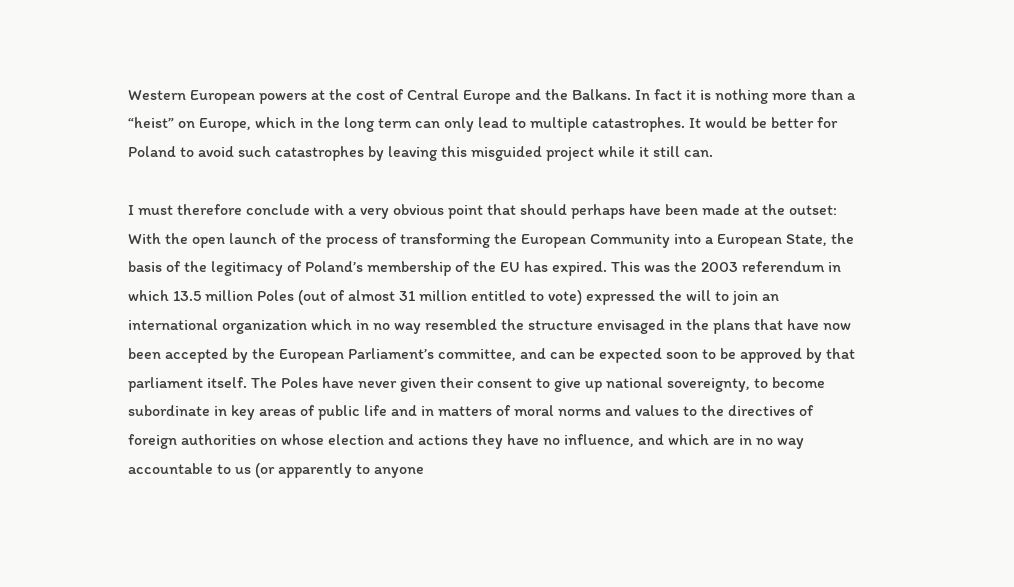Western European powers at the cost of Central Europe and the Balkans. In fact it is nothing more than a “heist” on Europe, which in the long term can only lead to multiple catastrophes. It would be better for Poland to avoid such catastrophes by leaving this misguided project while it still can.

I must therefore conclude with a very obvious point that should perhaps have been made at the outset: With the open launch of the process of transforming the European Community into a European State, the basis of the legitimacy of Poland’s membership of the EU has expired. This was the 2003 referendum in which 13.5 million Poles (out of almost 31 million entitled to vote) expressed the will to join an international organization which in no way resembled the structure envisaged in the plans that have now been accepted by the European Parliament’s committee, and can be expected soon to be approved by that parliament itself. The Poles have never given their consent to give up national sovereignty, to become subordinate in key areas of public life and in matters of moral norms and values to the directives of foreign authorities on whose election and actions they have no influence, and which are in no way accountable to us (or apparently to anyone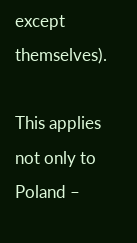except themselves).

This applies not only to Poland –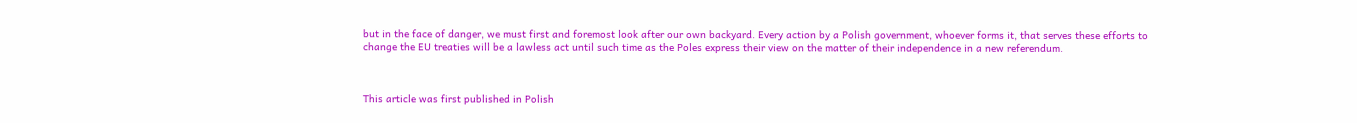but in the face of danger, we must first and foremost look after our own backyard. Every action by a Polish government, whoever forms it, that serves these efforts to change the EU treaties will be a lawless act until such time as the Poles express their view on the matter of their independence in a new referendum.



This article was first published in Polish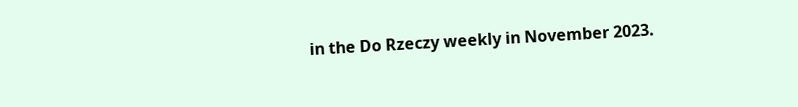in the Do Rzeczy weekly in November 2023.